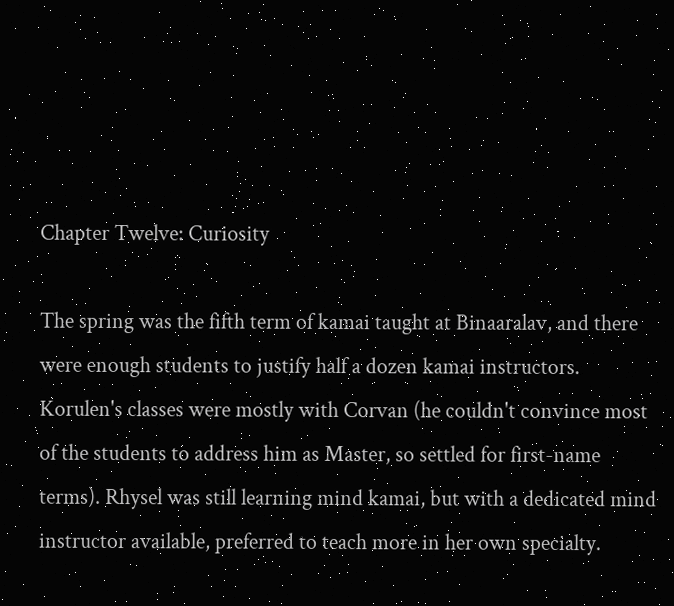Chapter Twelve: Curiosity

The spring was the fifth term of kamai taught at Binaaralav, and there were enough students to justify half a dozen kamai instructors. Korulen's classes were mostly with Corvan (he couldn't convince most of the students to address him as Master, so settled for first-name terms). Rhysel was still learning mind kamai, but with a dedicated mind instructor available, preferred to teach more in her own specialty.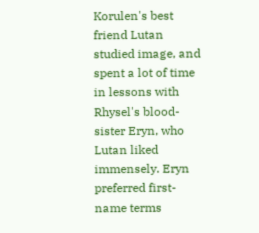Korulen's best friend Lutan studied image, and spent a lot of time in lessons with Rhysel's blood-sister Eryn, who Lutan liked immensely. Eryn preferred first-name terms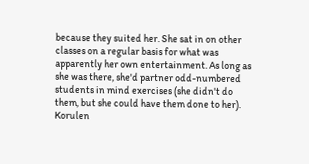because they suited her. She sat in on other classes on a regular basis for what was apparently her own entertainment. As long as she was there, she'd partner odd-numbered students in mind exercises (she didn't do them, but she could have them done to her). Korulen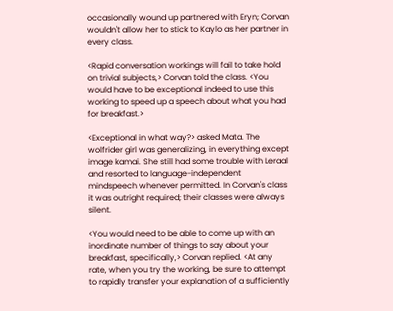occasionally wound up partnered with Eryn; Corvan wouldn't allow her to stick to Kaylo as her partner in every class.

<Rapid conversation workings will fail to take hold on trivial subjects,> Corvan told the class. <You would have to be exceptional indeed to use this working to speed up a speech about what you had for breakfast.>

<Exceptional in what way?> asked Mata. The wolfrider girl was generalizing, in everything except image kamai. She still had some trouble with Leraal and resorted to language-independent mindspeech whenever permitted. In Corvan's class it was outright required; their classes were always silent.

<You would need to be able to come up with an inordinate number of things to say about your breakfast, specifically,> Corvan replied. <At any rate, when you try the working, be sure to attempt to rapidly transfer your explanation of a sufficiently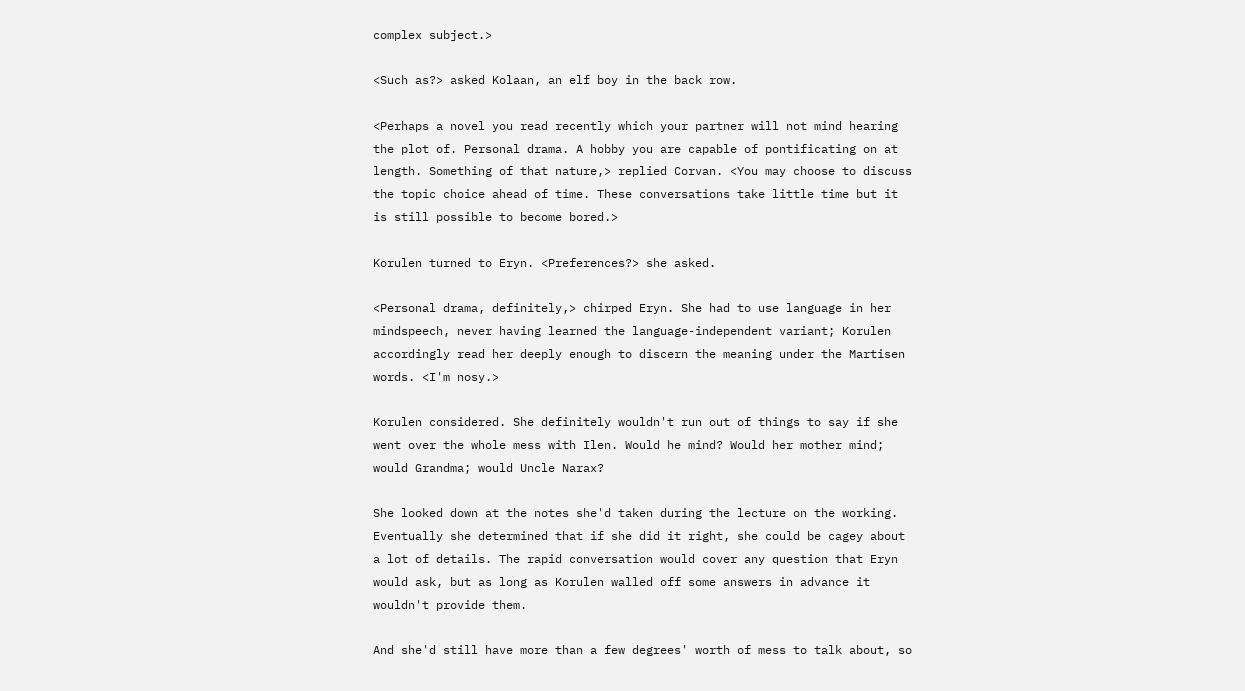complex subject.>

<Such as?> asked Kolaan, an elf boy in the back row.

<Perhaps a novel you read recently which your partner will not mind hearing the plot of. Personal drama. A hobby you are capable of pontificating on at length. Something of that nature,> replied Corvan. <You may choose to discuss the topic choice ahead of time. These conversations take little time but it is still possible to become bored.>

Korulen turned to Eryn. <Preferences?> she asked.

<Personal drama, definitely,> chirped Eryn. She had to use language in her mindspeech, never having learned the language-independent variant; Korulen accordingly read her deeply enough to discern the meaning under the Martisen words. <I'm nosy.>

Korulen considered. She definitely wouldn't run out of things to say if she went over the whole mess with Ilen. Would he mind? Would her mother mind; would Grandma; would Uncle Narax?

She looked down at the notes she'd taken during the lecture on the working. Eventually she determined that if she did it right, she could be cagey about a lot of details. The rapid conversation would cover any question that Eryn would ask, but as long as Korulen walled off some answers in advance it wouldn't provide them.

And she'd still have more than a few degrees' worth of mess to talk about, so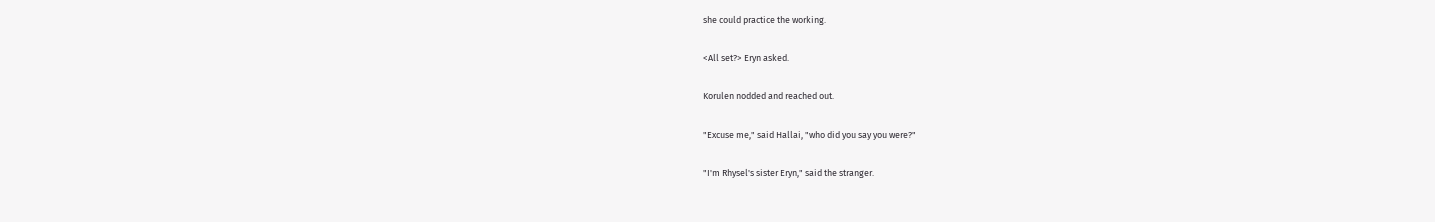she could practice the working.

<All set?> Eryn asked.

Korulen nodded and reached out.

"Excuse me," said Hallai, "who did you say you were?"

"I'm Rhysel's sister Eryn," said the stranger.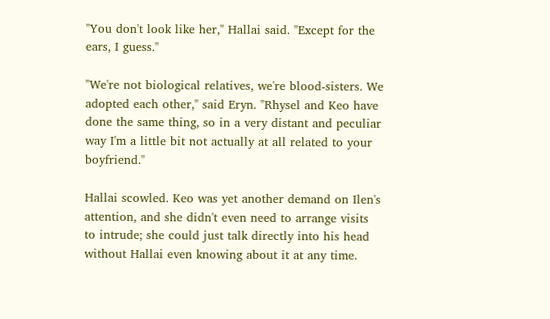"You don't look like her," Hallai said. "Except for the ears, I guess."

"We're not biological relatives, we're blood-sisters. We adopted each other," said Eryn. "Rhysel and Keo have done the same thing, so in a very distant and peculiar way I'm a little bit not actually at all related to your boyfriend."

Hallai scowled. Keo was yet another demand on Ilen's attention, and she didn't even need to arrange visits to intrude; she could just talk directly into his head without Hallai even knowing about it at any time.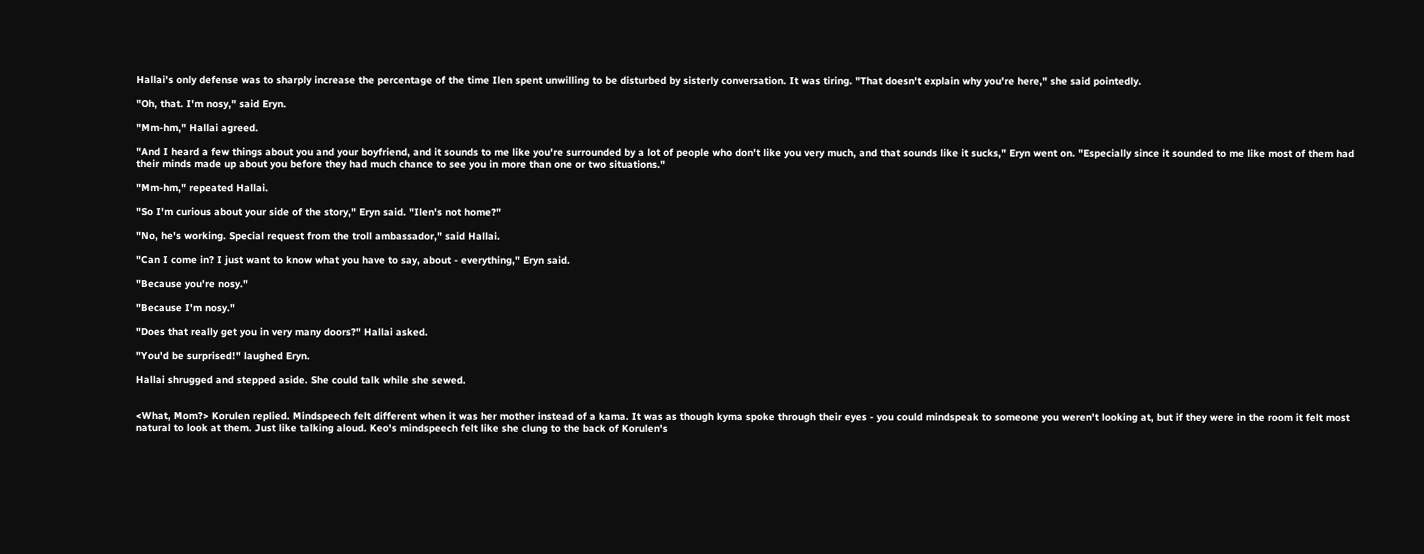Hallai's only defense was to sharply increase the percentage of the time Ilen spent unwilling to be disturbed by sisterly conversation. It was tiring. "That doesn't explain why you're here," she said pointedly.

"Oh, that. I'm nosy," said Eryn.

"Mm-hm," Hallai agreed.

"And I heard a few things about you and your boyfriend, and it sounds to me like you're surrounded by a lot of people who don't like you very much, and that sounds like it sucks," Eryn went on. "Especially since it sounded to me like most of them had their minds made up about you before they had much chance to see you in more than one or two situations."

"Mm-hm," repeated Hallai.

"So I'm curious about your side of the story," Eryn said. "Ilen's not home?"

"No, he's working. Special request from the troll ambassador," said Hallai.

"Can I come in? I just want to know what you have to say, about - everything," Eryn said.

"Because you're nosy."

"Because I'm nosy."

"Does that really get you in very many doors?" Hallai asked.

"You'd be surprised!" laughed Eryn.

Hallai shrugged and stepped aside. She could talk while she sewed.


<What, Mom?> Korulen replied. Mindspeech felt different when it was her mother instead of a kama. It was as though kyma spoke through their eyes - you could mindspeak to someone you weren't looking at, but if they were in the room it felt most natural to look at them. Just like talking aloud. Keo's mindspeech felt like she clung to the back of Korulen's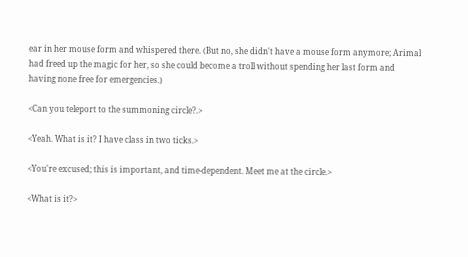ear in her mouse form and whispered there. (But no, she didn't have a mouse form anymore; Arimal had freed up the magic for her, so she could become a troll without spending her last form and having none free for emergencies.)

<Can you teleport to the summoning circle?.>

<Yeah. What is it? I have class in two ticks.>

<You're excused; this is important, and time-dependent. Meet me at the circle.>

<What is it?>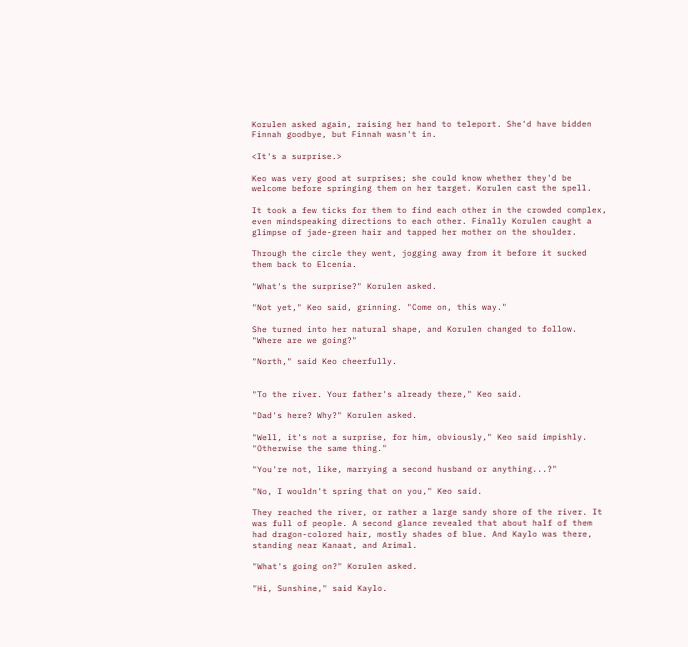Korulen asked again, raising her hand to teleport. She'd have bidden Finnah goodbye, but Finnah wasn't in.

<It's a surprise.>

Keo was very good at surprises; she could know whether they'd be welcome before springing them on her target. Korulen cast the spell.

It took a few ticks for them to find each other in the crowded complex, even mindspeaking directions to each other. Finally Korulen caught a glimpse of jade-green hair and tapped her mother on the shoulder.

Through the circle they went, jogging away from it before it sucked them back to Elcenia.

"What's the surprise?" Korulen asked.

"Not yet," Keo said, grinning. "Come on, this way."

She turned into her natural shape, and Korulen changed to follow. "Where are we going?"

"North," said Keo cheerfully.


"To the river. Your father's already there," Keo said.

"Dad's here? Why?" Korulen asked.

"Well, it's not a surprise, for him, obviously," Keo said impishly. "Otherwise the same thing."

"You're not, like, marrying a second husband or anything...?"

"No, I wouldn't spring that on you," Keo said.

They reached the river, or rather a large sandy shore of the river. It was full of people. A second glance revealed that about half of them had dragon-colored hair, mostly shades of blue. And Kaylo was there, standing near Kanaat, and Arimal.

"What's going on?" Korulen asked.

"Hi, Sunshine," said Kaylo.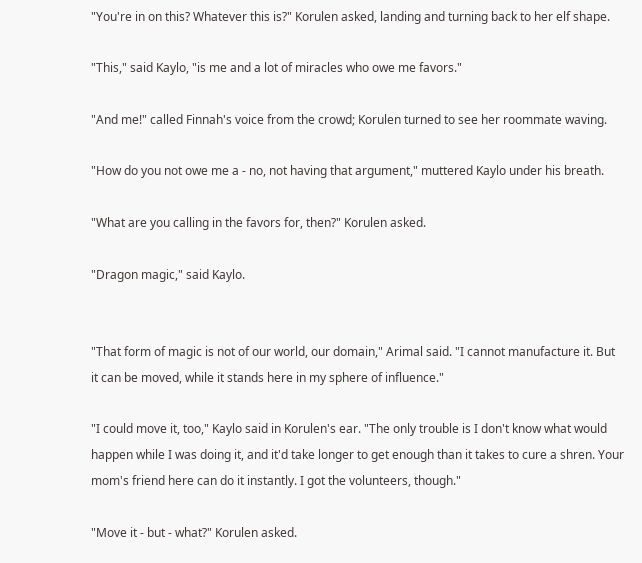"You're in on this? Whatever this is?" Korulen asked, landing and turning back to her elf shape.

"This," said Kaylo, "is me and a lot of miracles who owe me favors."

"And me!" called Finnah's voice from the crowd; Korulen turned to see her roommate waving.

"How do you not owe me a - no, not having that argument," muttered Kaylo under his breath.

"What are you calling in the favors for, then?" Korulen asked.

"Dragon magic," said Kaylo.


"That form of magic is not of our world, our domain," Arimal said. "I cannot manufacture it. But it can be moved, while it stands here in my sphere of influence."

"I could move it, too," Kaylo said in Korulen's ear. "The only trouble is I don't know what would happen while I was doing it, and it'd take longer to get enough than it takes to cure a shren. Your mom's friend here can do it instantly. I got the volunteers, though."

"Move it - but - what?" Korulen asked.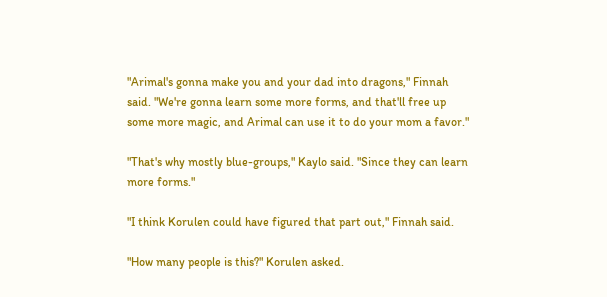"Arimal's gonna make you and your dad into dragons," Finnah said. "We're gonna learn some more forms, and that'll free up some more magic, and Arimal can use it to do your mom a favor."

"That's why mostly blue-groups," Kaylo said. "Since they can learn more forms."

"I think Korulen could have figured that part out," Finnah said.

"How many people is this?" Korulen asked.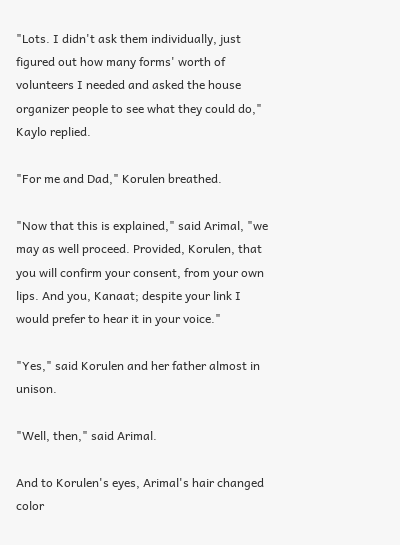"Lots. I didn't ask them individually, just figured out how many forms' worth of volunteers I needed and asked the house organizer people to see what they could do," Kaylo replied.

"For me and Dad," Korulen breathed.

"Now that this is explained," said Arimal, "we may as well proceed. Provided, Korulen, that you will confirm your consent, from your own lips. And you, Kanaat; despite your link I would prefer to hear it in your voice."

"Yes," said Korulen and her father almost in unison.

"Well, then," said Arimal.

And to Korulen's eyes, Arimal's hair changed color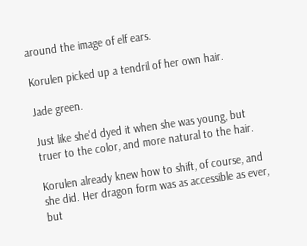around the image of elf ears.

Korulen picked up a tendril of her own hair.

Jade green.

Just like she'd dyed it when she was young, but truer to the color, and more natural to the hair.

Korulen already knew how to shift, of course, and she did. Her dragon form was as accessible as ever, but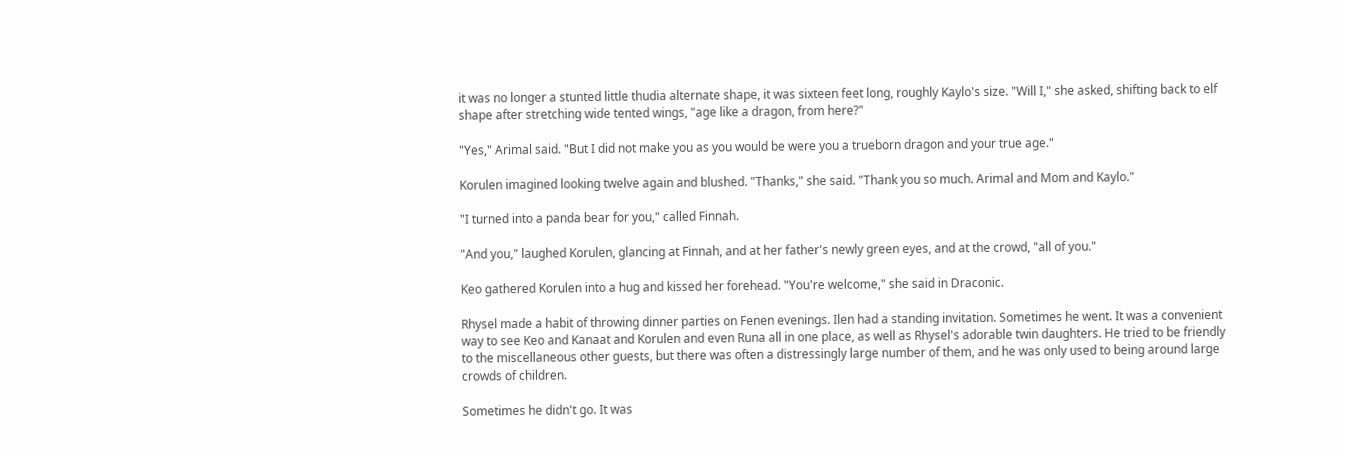it was no longer a stunted little thudia alternate shape, it was sixteen feet long, roughly Kaylo's size. "Will I," she asked, shifting back to elf shape after stretching wide tented wings, "age like a dragon, from here?"

"Yes," Arimal said. "But I did not make you as you would be were you a trueborn dragon and your true age."

Korulen imagined looking twelve again and blushed. "Thanks," she said. "Thank you so much. Arimal and Mom and Kaylo."

"I turned into a panda bear for you," called Finnah.

"And you," laughed Korulen, glancing at Finnah, and at her father's newly green eyes, and at the crowd, "all of you."

Keo gathered Korulen into a hug and kissed her forehead. "You're welcome," she said in Draconic.

Rhysel made a habit of throwing dinner parties on Fenen evenings. Ilen had a standing invitation. Sometimes he went. It was a convenient way to see Keo and Kanaat and Korulen and even Runa all in one place, as well as Rhysel's adorable twin daughters. He tried to be friendly to the miscellaneous other guests, but there was often a distressingly large number of them, and he was only used to being around large crowds of children.

Sometimes he didn't go. It was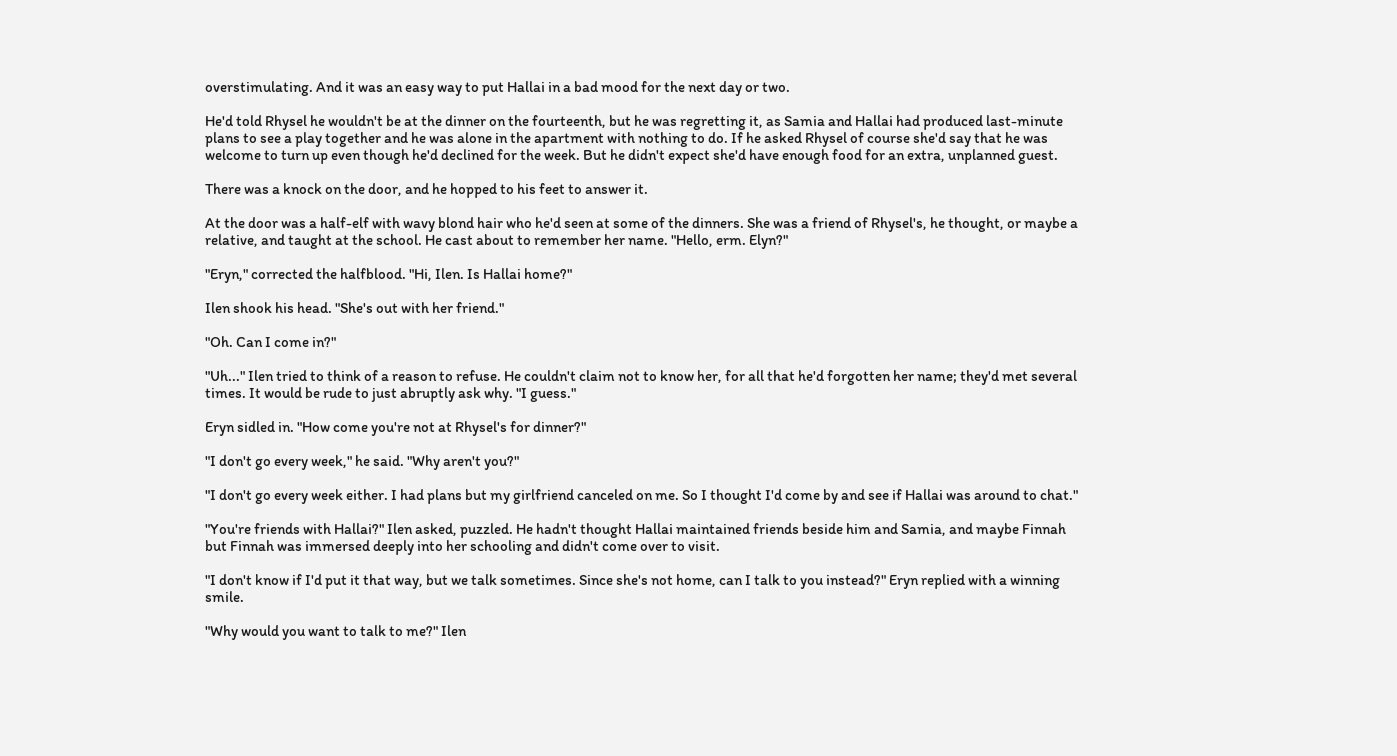overstimulating. And it was an easy way to put Hallai in a bad mood for the next day or two.

He'd told Rhysel he wouldn't be at the dinner on the fourteenth, but he was regretting it, as Samia and Hallai had produced last-minute plans to see a play together and he was alone in the apartment with nothing to do. If he asked Rhysel of course she'd say that he was welcome to turn up even though he'd declined for the week. But he didn't expect she'd have enough food for an extra, unplanned guest.

There was a knock on the door, and he hopped to his feet to answer it.

At the door was a half-elf with wavy blond hair who he'd seen at some of the dinners. She was a friend of Rhysel's, he thought, or maybe a relative, and taught at the school. He cast about to remember her name. "Hello, erm. Elyn?"

"Eryn," corrected the halfblood. "Hi, Ilen. Is Hallai home?"

Ilen shook his head. "She's out with her friend."

"Oh. Can I come in?"

"Uh..." Ilen tried to think of a reason to refuse. He couldn't claim not to know her, for all that he'd forgotten her name; they'd met several times. It would be rude to just abruptly ask why. "I guess."

Eryn sidled in. "How come you're not at Rhysel's for dinner?"

"I don't go every week," he said. "Why aren't you?"

"I don't go every week either. I had plans but my girlfriend canceled on me. So I thought I'd come by and see if Hallai was around to chat."

"You're friends with Hallai?" Ilen asked, puzzled. He hadn't thought Hallai maintained friends beside him and Samia, and maybe Finnah but Finnah was immersed deeply into her schooling and didn't come over to visit.

"I don't know if I'd put it that way, but we talk sometimes. Since she's not home, can I talk to you instead?" Eryn replied with a winning smile.

"Why would you want to talk to me?" Ilen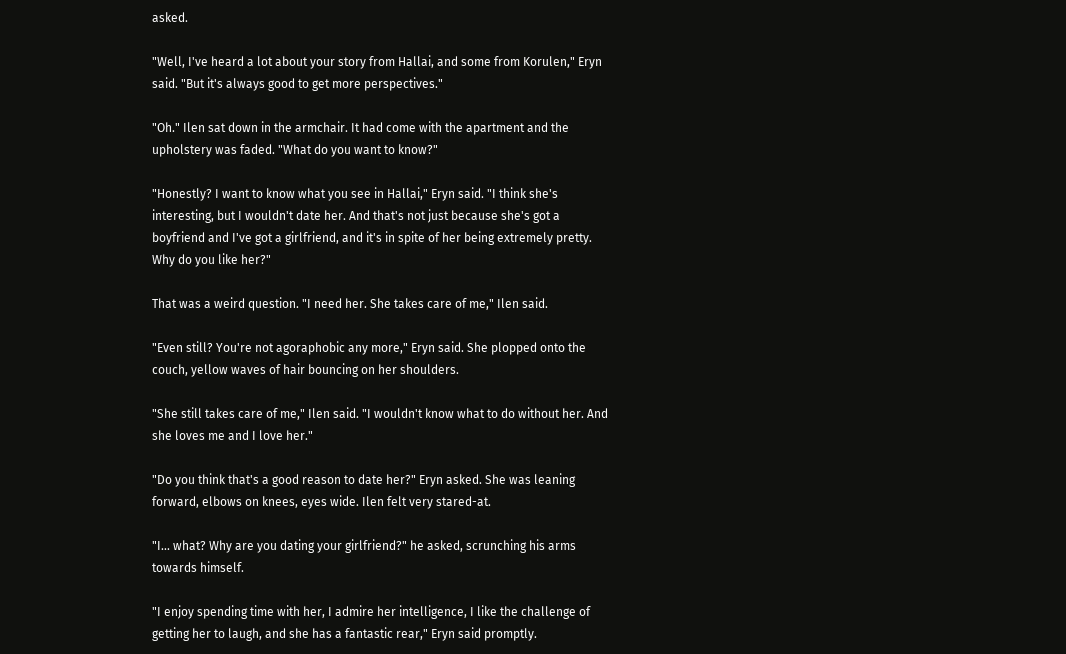asked.

"Well, I've heard a lot about your story from Hallai, and some from Korulen," Eryn said. "But it's always good to get more perspectives."

"Oh." Ilen sat down in the armchair. It had come with the apartment and the upholstery was faded. "What do you want to know?"

"Honestly? I want to know what you see in Hallai," Eryn said. "I think she's interesting, but I wouldn't date her. And that's not just because she's got a boyfriend and I've got a girlfriend, and it's in spite of her being extremely pretty. Why do you like her?"

That was a weird question. "I need her. She takes care of me," Ilen said.

"Even still? You're not agoraphobic any more," Eryn said. She plopped onto the couch, yellow waves of hair bouncing on her shoulders.

"She still takes care of me," Ilen said. "I wouldn't know what to do without her. And she loves me and I love her."

"Do you think that's a good reason to date her?" Eryn asked. She was leaning forward, elbows on knees, eyes wide. Ilen felt very stared-at.

"I... what? Why are you dating your girlfriend?" he asked, scrunching his arms towards himself.

"I enjoy spending time with her, I admire her intelligence, I like the challenge of getting her to laugh, and she has a fantastic rear," Eryn said promptly.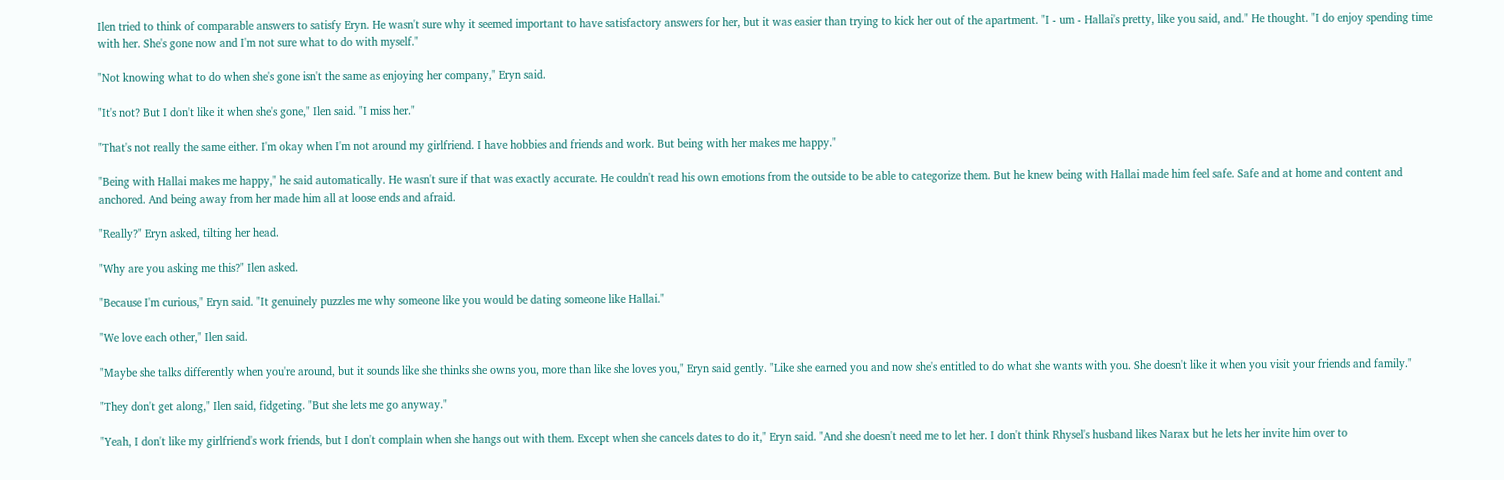Ilen tried to think of comparable answers to satisfy Eryn. He wasn't sure why it seemed important to have satisfactory answers for her, but it was easier than trying to kick her out of the apartment. "I - um - Hallai's pretty, like you said, and." He thought. "I do enjoy spending time with her. She's gone now and I'm not sure what to do with myself."

"Not knowing what to do when she's gone isn't the same as enjoying her company," Eryn said.

"It's not? But I don't like it when she's gone," Ilen said. "I miss her."

"That's not really the same either. I'm okay when I'm not around my girlfriend. I have hobbies and friends and work. But being with her makes me happy."

"Being with Hallai makes me happy," he said automatically. He wasn't sure if that was exactly accurate. He couldn't read his own emotions from the outside to be able to categorize them. But he knew being with Hallai made him feel safe. Safe and at home and content and anchored. And being away from her made him all at loose ends and afraid.

"Really?" Eryn asked, tilting her head.

"Why are you asking me this?" Ilen asked.

"Because I'm curious," Eryn said. "It genuinely puzzles me why someone like you would be dating someone like Hallai."

"We love each other," Ilen said.

"Maybe she talks differently when you're around, but it sounds like she thinks she owns you, more than like she loves you," Eryn said gently. "Like she earned you and now she's entitled to do what she wants with you. She doesn't like it when you visit your friends and family."

"They don't get along," Ilen said, fidgeting. "But she lets me go anyway."

"Yeah, I don't like my girlfriend's work friends, but I don't complain when she hangs out with them. Except when she cancels dates to do it," Eryn said. "And she doesn't need me to let her. I don't think Rhysel's husband likes Narax but he lets her invite him over to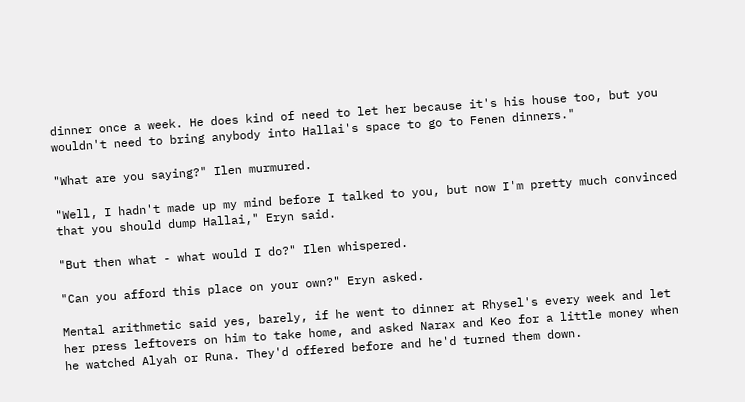dinner once a week. He does kind of need to let her because it's his house too, but you wouldn't need to bring anybody into Hallai's space to go to Fenen dinners."

"What are you saying?" Ilen murmured.

"Well, I hadn't made up my mind before I talked to you, but now I'm pretty much convinced that you should dump Hallai," Eryn said.

"But then what - what would I do?" Ilen whispered.

"Can you afford this place on your own?" Eryn asked.

Mental arithmetic said yes, barely, if he went to dinner at Rhysel's every week and let her press leftovers on him to take home, and asked Narax and Keo for a little money when he watched Alyah or Runa. They'd offered before and he'd turned them down.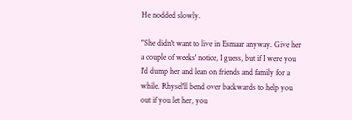He nodded slowly.

"She didn't want to live in Esmaar anyway. Give her a couple of weeks' notice, I guess, but if I were you I'd dump her and lean on friends and family for a while. Rhysel'll bend over backwards to help you out if you let her, you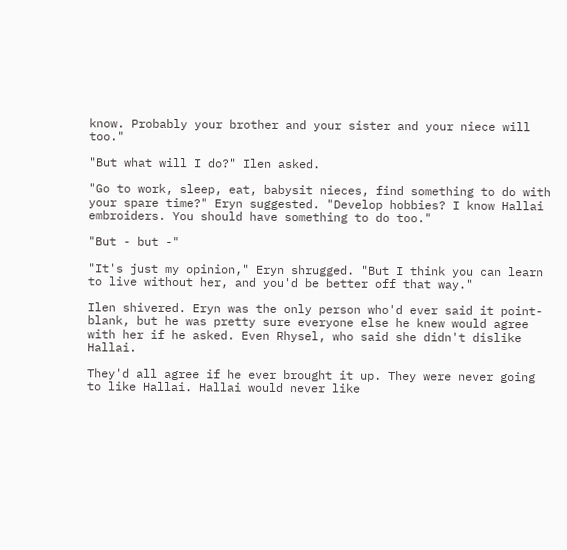know. Probably your brother and your sister and your niece will too."

"But what will I do?" Ilen asked.

"Go to work, sleep, eat, babysit nieces, find something to do with your spare time?" Eryn suggested. "Develop hobbies? I know Hallai embroiders. You should have something to do too."

"But - but -"

"It's just my opinion," Eryn shrugged. "But I think you can learn to live without her, and you'd be better off that way."

Ilen shivered. Eryn was the only person who'd ever said it point-blank, but he was pretty sure everyone else he knew would agree with her if he asked. Even Rhysel, who said she didn't dislike Hallai.

They'd all agree if he ever brought it up. They were never going to like Hallai. Hallai would never like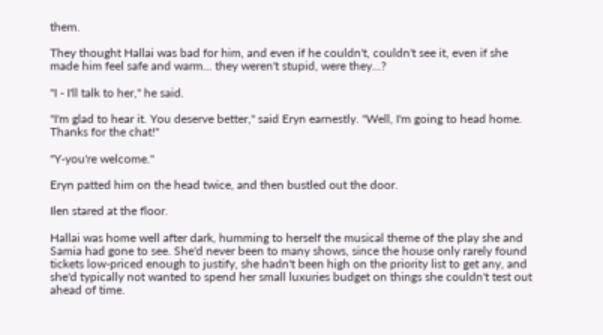them.

They thought Hallai was bad for him, and even if he couldn't, couldn't see it, even if she made him feel safe and warm... they weren't stupid, were they...?

"I - I'll talk to her," he said.

"I'm glad to hear it. You deserve better," said Eryn earnestly. "Well, I'm going to head home. Thanks for the chat!"

"Y-you're welcome."

Eryn patted him on the head twice, and then bustled out the door.

Ilen stared at the floor.

Hallai was home well after dark, humming to herself the musical theme of the play she and Samia had gone to see. She'd never been to many shows, since the house only rarely found tickets low-priced enough to justify, she hadn't been high on the priority list to get any, and she'd typically not wanted to spend her small luxuries budget on things she couldn't test out ahead of time.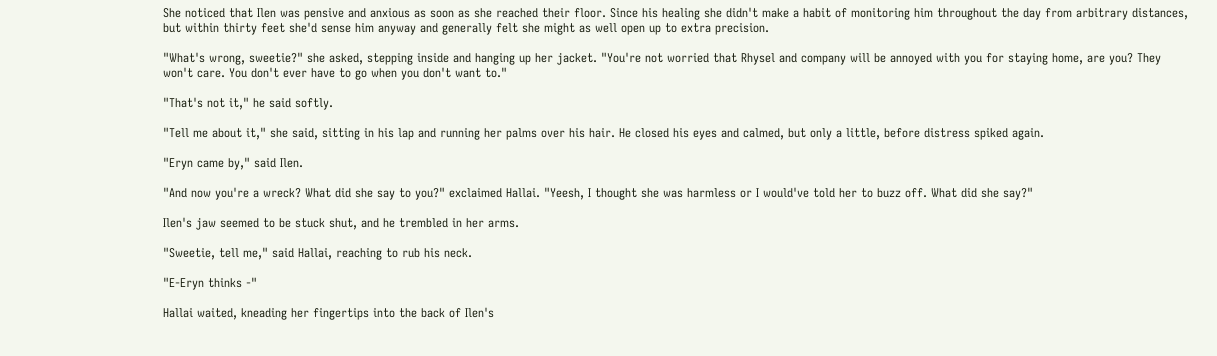She noticed that Ilen was pensive and anxious as soon as she reached their floor. Since his healing she didn't make a habit of monitoring him throughout the day from arbitrary distances, but within thirty feet she'd sense him anyway and generally felt she might as well open up to extra precision.

"What's wrong, sweetie?" she asked, stepping inside and hanging up her jacket. "You're not worried that Rhysel and company will be annoyed with you for staying home, are you? They won't care. You don't ever have to go when you don't want to."

"That's not it," he said softly.

"Tell me about it," she said, sitting in his lap and running her palms over his hair. He closed his eyes and calmed, but only a little, before distress spiked again.

"Eryn came by," said Ilen.

"And now you're a wreck? What did she say to you?" exclaimed Hallai. "Yeesh, I thought she was harmless or I would've told her to buzz off. What did she say?"

Ilen's jaw seemed to be stuck shut, and he trembled in her arms.

"Sweetie, tell me," said Hallai, reaching to rub his neck.

"E-Eryn thinks -"

Hallai waited, kneading her fingertips into the back of Ilen's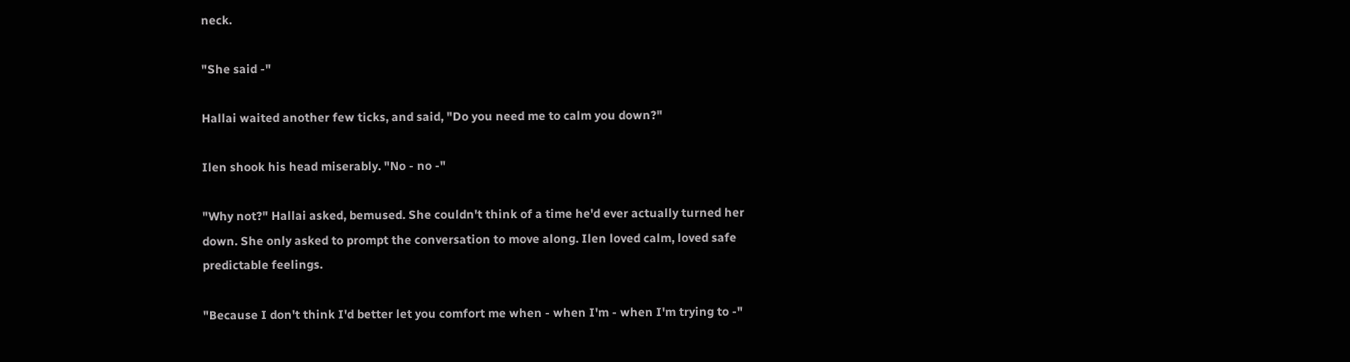neck.

"She said -"

Hallai waited another few ticks, and said, "Do you need me to calm you down?"

Ilen shook his head miserably. "No - no -"

"Why not?" Hallai asked, bemused. She couldn't think of a time he'd ever actually turned her down. She only asked to prompt the conversation to move along. Ilen loved calm, loved safe predictable feelings.

"Because I don't think I'd better let you comfort me when - when I'm - when I'm trying to -"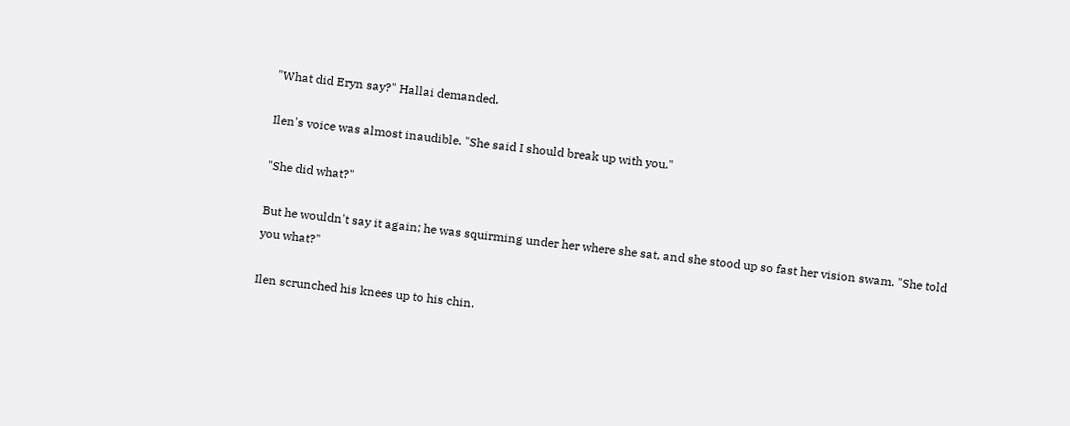"What did Eryn say?" Hallai demanded.

Ilen's voice was almost inaudible. "She said I should break up with you."

"She did what?"

But he wouldn't say it again; he was squirming under her where she sat, and she stood up so fast her vision swam. "She told you what?"

Ilen scrunched his knees up to his chin.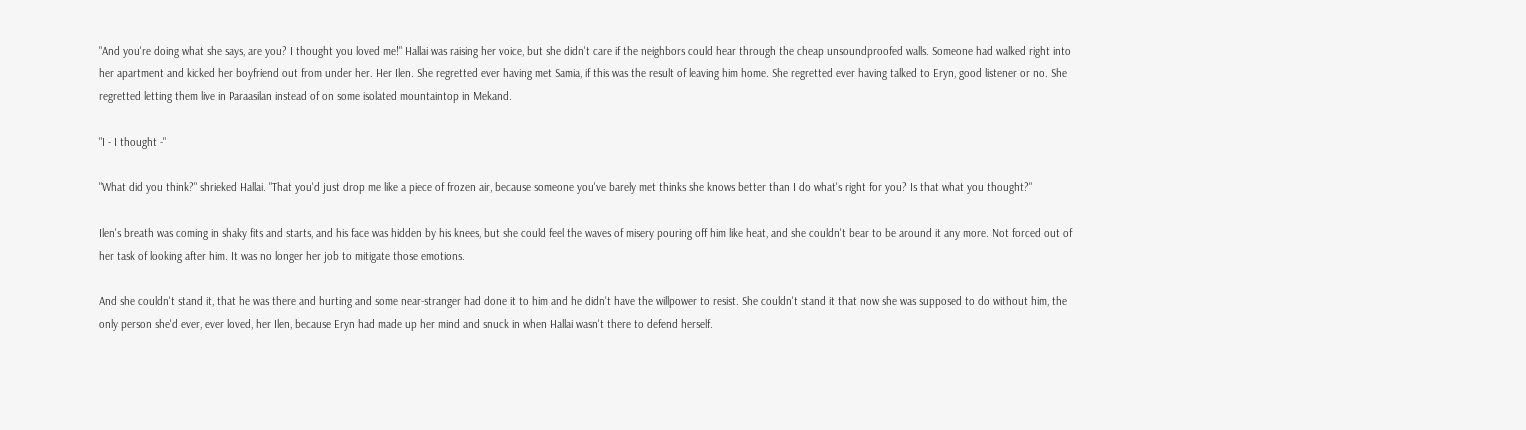"And you're doing what she says, are you? I thought you loved me!" Hallai was raising her voice, but she didn't care if the neighbors could hear through the cheap unsoundproofed walls. Someone had walked right into her apartment and kicked her boyfriend out from under her. Her Ilen. She regretted ever having met Samia, if this was the result of leaving him home. She regretted ever having talked to Eryn, good listener or no. She regretted letting them live in Paraasilan instead of on some isolated mountaintop in Mekand.

"I - I thought -"

"What did you think?" shrieked Hallai. "That you'd just drop me like a piece of frozen air, because someone you've barely met thinks she knows better than I do what's right for you? Is that what you thought?"

Ilen's breath was coming in shaky fits and starts, and his face was hidden by his knees, but she could feel the waves of misery pouring off him like heat, and she couldn't bear to be around it any more. Not forced out of her task of looking after him. It was no longer her job to mitigate those emotions.

And she couldn't stand it, that he was there and hurting and some near-stranger had done it to him and he didn't have the willpower to resist. She couldn't stand it that now she was supposed to do without him, the only person she'd ever, ever loved, her Ilen, because Eryn had made up her mind and snuck in when Hallai wasn't there to defend herself.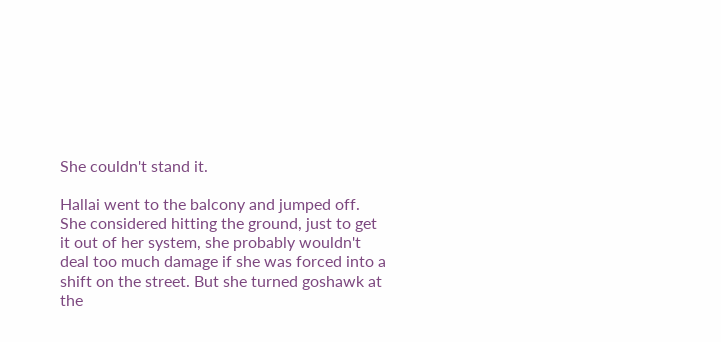She couldn't stand it.

Hallai went to the balcony and jumped off. She considered hitting the ground, just to get it out of her system, she probably wouldn't deal too much damage if she was forced into a shift on the street. But she turned goshawk at the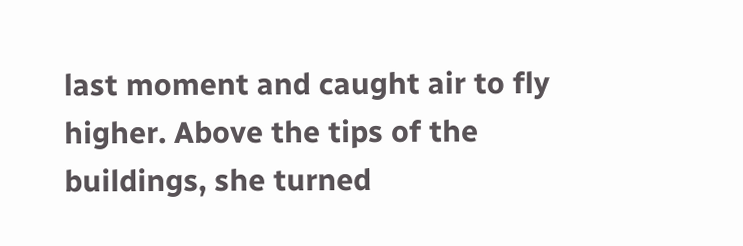last moment and caught air to fly higher. Above the tips of the buildings, she turned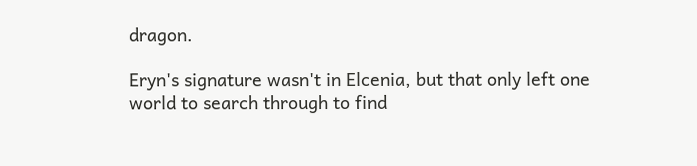dragon.

Eryn's signature wasn't in Elcenia, but that only left one world to search through to find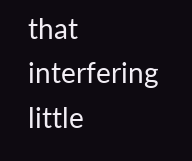that interfering little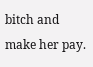bitch and make her pay.